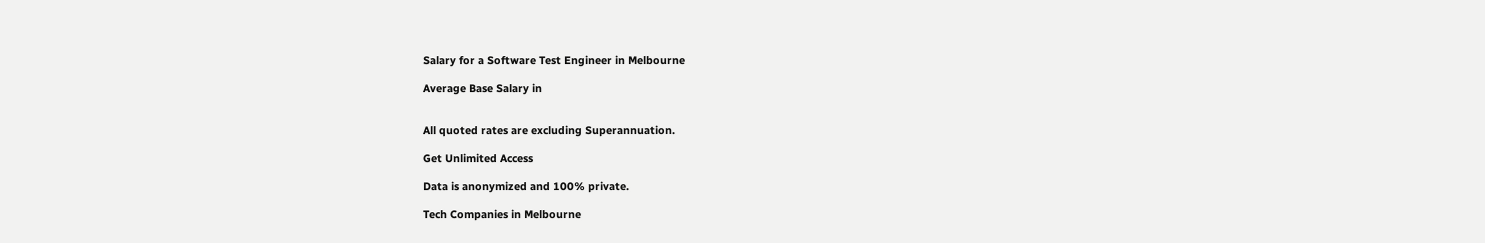Salary for a Software Test Engineer in Melbourne

Average Base Salary in


All quoted rates are excluding Superannuation.

Get Unlimited Access

Data is anonymized and 100% private.

Tech Companies in Melbourne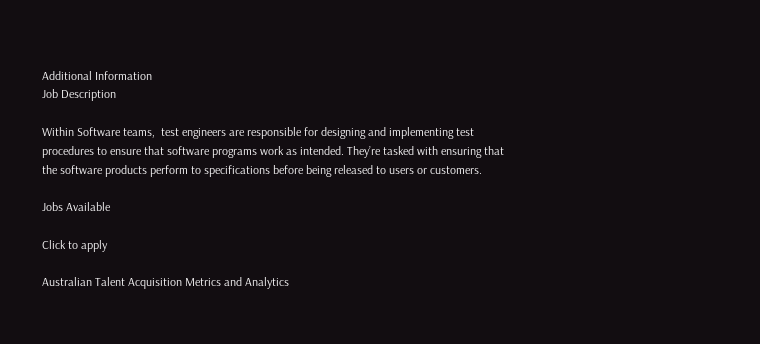Additional Information
Job Description

Within Software teams,  test engineers are responsible for designing and implementing test procedures to ensure that software programs work as intended. They’re tasked with ensuring that the software products perform to specifications before being released to users or customers.

Jobs Available

Click to apply

Australian Talent Acquisition Metrics and Analytics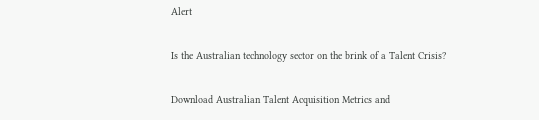Alert

Is the Australian technology sector on the brink of a Talent Crisis?

Download Australian Talent Acquisition Metrics and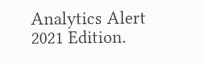Analytics Alert 2021 Edition.